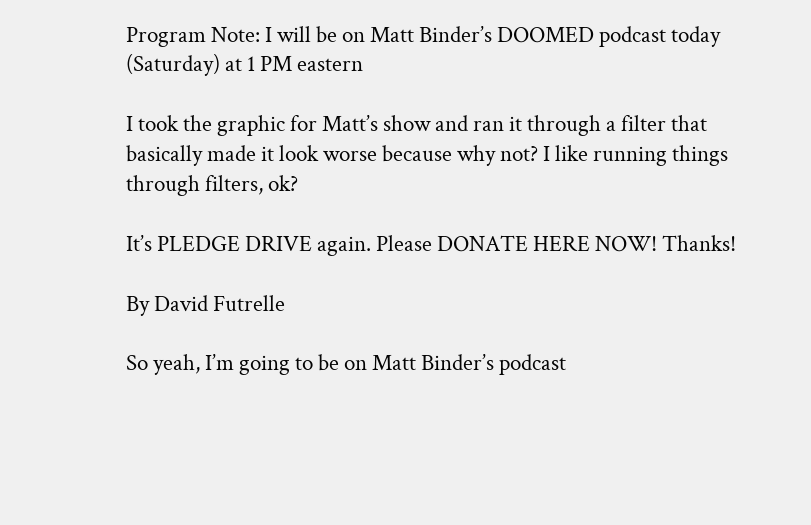Program Note: I will be on Matt Binder’s DOOMED podcast today (Saturday) at 1 PM eastern

I took the graphic for Matt’s show and ran it through a filter that basically made it look worse because why not? I like running things through filters, ok?

It’s PLEDGE DRIVE again. Please DONATE HERE NOW! Thanks!

By David Futrelle

So yeah, I’m going to be on Matt Binder’s podcast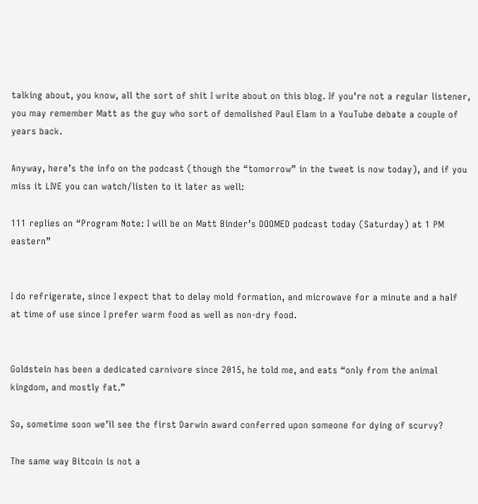talking about, you know, all the sort of shit I write about on this blog. If you’re not a regular listener, you may remember Matt as the guy who sort of demolished Paul Elam in a YouTube debate a couple of years back.

Anyway, here’s the info on the podcast (though the “tomorrow” in the tweet is now today), and if you miss it LIVE you can watch/listen to it later as well:

111 replies on “Program Note: I will be on Matt Binder’s DOOMED podcast today (Saturday) at 1 PM eastern”


I do refrigerate, since I expect that to delay mold formation, and microwave for a minute and a half at time of use since I prefer warm food as well as non-dry food.


Goldstein has been a dedicated carnivore since 2015, he told me, and eats “only from the animal kingdom, and mostly fat.”

So, sometime soon we’ll see the first Darwin award conferred upon someone for dying of scurvy?

The same way Bitcoin is not a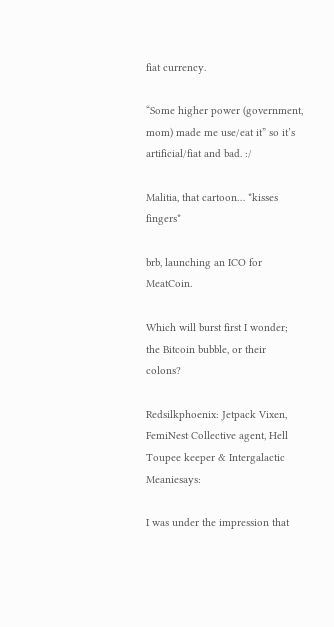fiat currency.

“Some higher power (government, mom) made me use/eat it” so it’s artificial/fiat and bad. :/

Malitia, that cartoon… *kisses fingers*

brb, launching an ICO for MeatCoin.

Which will burst first I wonder; the Bitcoin bubble, or their colons?

Redsilkphoenix: Jetpack Vixen, FemiNest Collective agent, Hell Toupee keeper & Intergalactic Meaniesays:

I was under the impression that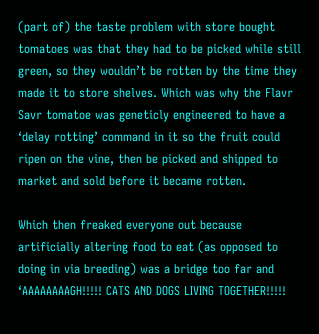(part of) the taste problem with store bought tomatoes was that they had to be picked while still green, so they wouldn’t be rotten by the time they made it to store shelves. Which was why the Flavr Savr tomatoe was geneticly engineered to have a ‘delay rotting’ command in it so the fruit could ripen on the vine, then be picked and shipped to market and sold before it became rotten.

Which then freaked everyone out because artificially altering food to eat (as opposed to doing in via breeding) was a bridge too far and ‘AAAAAAAAGH!!!!! CATS AND DOGS LIVING TOGETHER!!!!!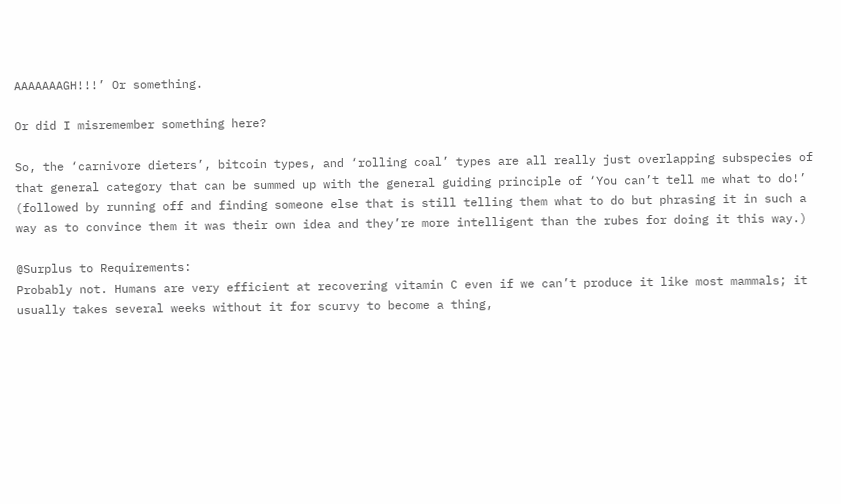AAAAAAAGH!!!’ Or something.

Or did I misremember something here?

So, the ‘carnivore dieters’, bitcoin types, and ‘rolling coal’ types are all really just overlapping subspecies of that general category that can be summed up with the general guiding principle of ‘You can’t tell me what to do!’ (followed by running off and finding someone else that is still telling them what to do but phrasing it in such a way as to convince them it was their own idea and they’re more intelligent than the rubes for doing it this way.)

@Surplus to Requirements:
Probably not. Humans are very efficient at recovering vitamin C even if we can’t produce it like most mammals; it usually takes several weeks without it for scurvy to become a thing,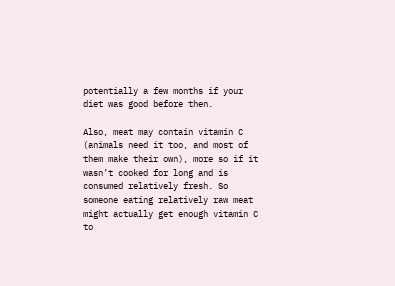potentially a few months if your diet was good before then.

Also, meat may contain vitamin C (animals need it too, and most of them make their own), more so if it wasn’t cooked for long and is consumed relatively fresh. So someone eating relatively raw meat might actually get enough vitamin C to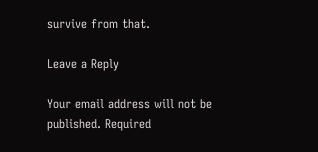survive from that.

Leave a Reply

Your email address will not be published. Required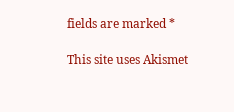fields are marked *

This site uses Akismet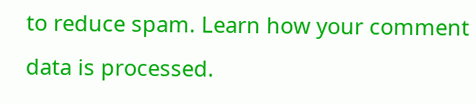to reduce spam. Learn how your comment data is processed.